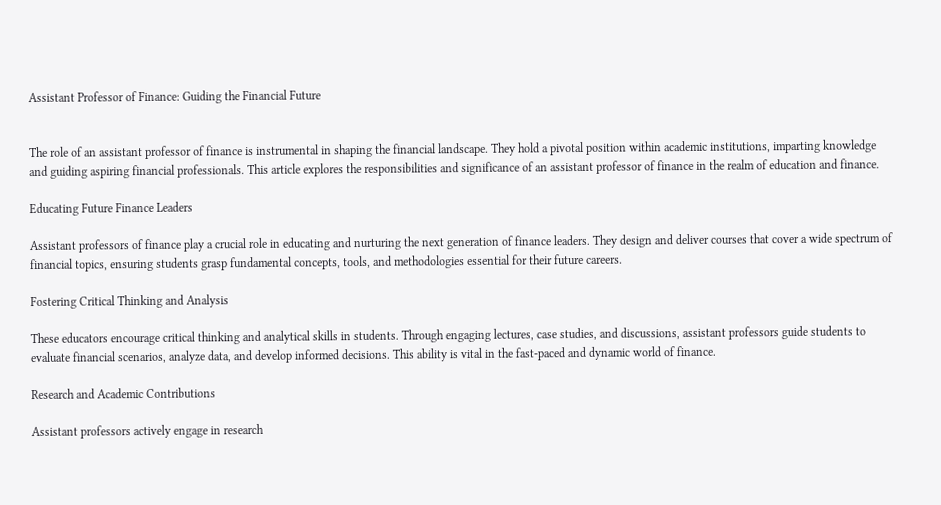Assistant Professor of Finance: Guiding the Financial Future


The role of an assistant professor of finance is instrumental in shaping the financial landscape. They hold a pivotal position within academic institutions, imparting knowledge and guiding aspiring financial professionals. This article explores the responsibilities and significance of an assistant professor of finance in the realm of education and finance.

Educating Future Finance Leaders

Assistant professors of finance play a crucial role in educating and nurturing the next generation of finance leaders. They design and deliver courses that cover a wide spectrum of financial topics, ensuring students grasp fundamental concepts, tools, and methodologies essential for their future careers.

Fostering Critical Thinking and Analysis

These educators encourage critical thinking and analytical skills in students. Through engaging lectures, case studies, and discussions, assistant professors guide students to evaluate financial scenarios, analyze data, and develop informed decisions. This ability is vital in the fast-paced and dynamic world of finance.

Research and Academic Contributions

Assistant professors actively engage in research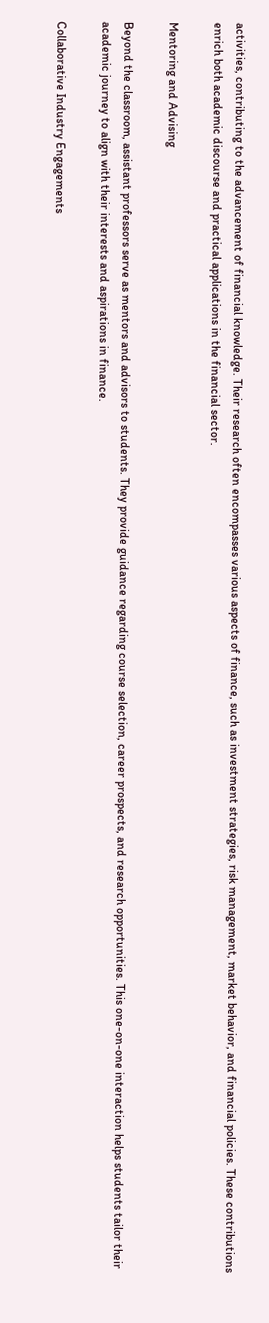activities, contributing to the advancement of financial knowledge. Their research often encompasses various aspects of finance, such as investment strategies, risk management, market behavior, and financial policies. These contributions enrich both academic discourse and practical applications in the financial sector.

Mentoring and Advising

Beyond the classroom, assistant professors serve as mentors and advisors to students. They provide guidance regarding course selection, career prospects, and research opportunities. This one-on-one interaction helps students tailor their academic journey to align with their interests and aspirations in finance.

Collaborative Industry Engagements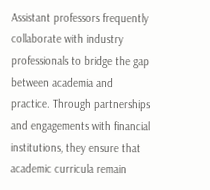Assistant professors frequently collaborate with industry professionals to bridge the gap between academia and practice. Through partnerships and engagements with financial institutions, they ensure that academic curricula remain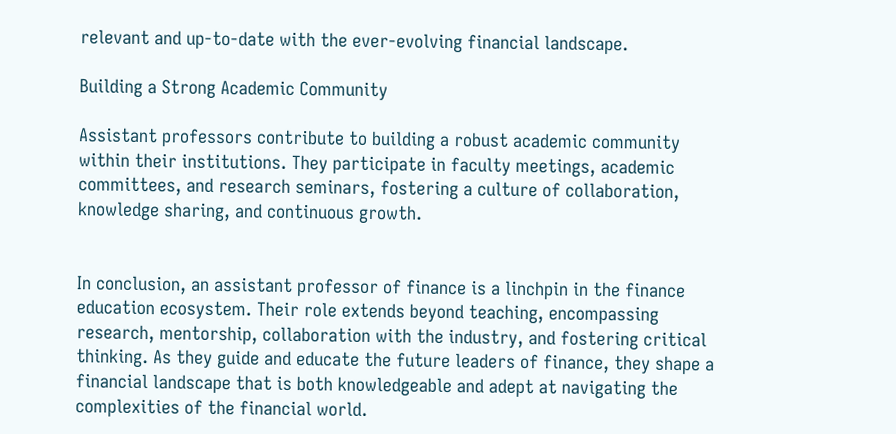relevant and up-to-date with the ever-evolving financial landscape.

Building a Strong Academic Community

Assistant professors contribute to building a robust academic community within their institutions. They participate in faculty meetings, academic committees, and research seminars, fostering a culture of collaboration, knowledge sharing, and continuous growth.


In conclusion, an assistant professor of finance is a linchpin in the finance education ecosystem. Their role extends beyond teaching, encompassing research, mentorship, collaboration with the industry, and fostering critical thinking. As they guide and educate the future leaders of finance, they shape a financial landscape that is both knowledgeable and adept at navigating the complexities of the financial world.